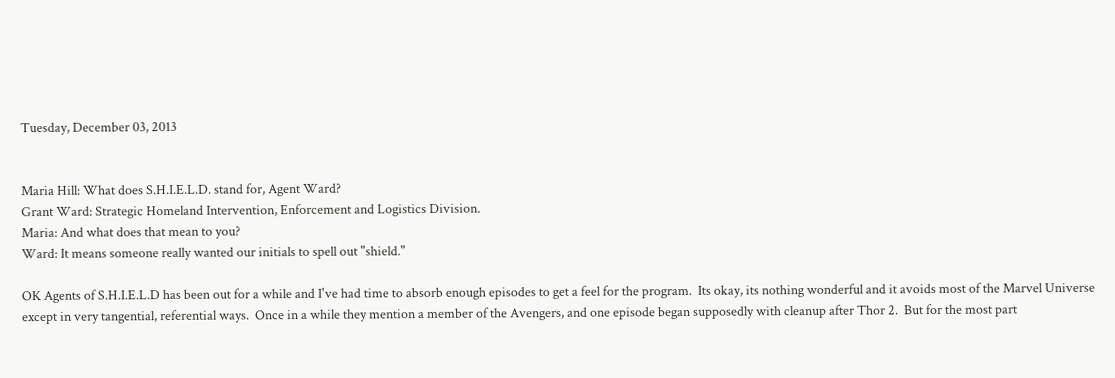Tuesday, December 03, 2013


Maria Hill: What does S.H.I.E.L.D. stand for, Agent Ward?
Grant Ward: Strategic Homeland Intervention, Enforcement and Logistics Division.
Maria: And what does that mean to you?
Ward: It means someone really wanted our initials to spell out "shield."

OK Agents of S.H.I.E.L.D has been out for a while and I've had time to absorb enough episodes to get a feel for the program.  Its okay, its nothing wonderful and it avoids most of the Marvel Universe except in very tangential, referential ways.  Once in a while they mention a member of the Avengers, and one episode began supposedly with cleanup after Thor 2.  But for the most part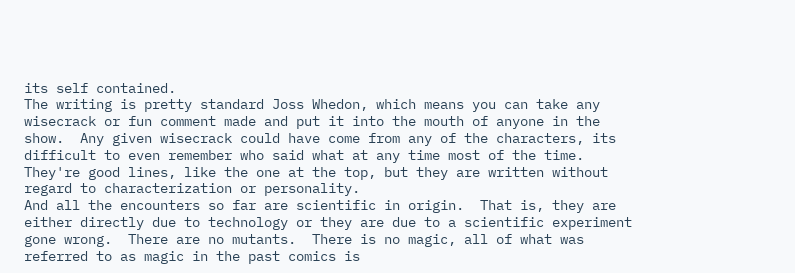its self contained.
The writing is pretty standard Joss Whedon, which means you can take any wisecrack or fun comment made and put it into the mouth of anyone in the show.  Any given wisecrack could have come from any of the characters, its difficult to even remember who said what at any time most of the time.  They're good lines, like the one at the top, but they are written without regard to characterization or personality.
And all the encounters so far are scientific in origin.  That is, they are either directly due to technology or they are due to a scientific experiment gone wrong.  There are no mutants.  There is no magic, all of what was referred to as magic in the past comics is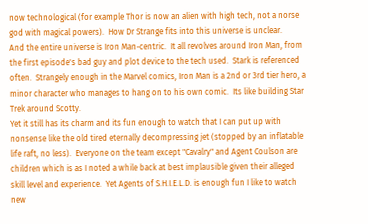now technological (for example Thor is now an alien with high tech, not a norse god with magical powers).  How Dr Strange fits into this universe is unclear.
And the entire universe is Iron Man-centric.  It all revolves around Iron Man, from the first episode's bad guy and plot device to the tech used.  Stark is referenced often.  Strangely enough in the Marvel comics, Iron Man is a 2nd or 3rd tier hero, a minor character who manages to hang on to his own comic.  Its like building Star Trek around Scotty.
Yet it still has its charm and its fun enough to watch that I can put up with nonsense like the old tired eternally decompressing jet (stopped by an inflatable life raft, no less).  Everyone on the team except "Cavalry" and Agent Coulson are children which is as I noted a while back at best implausible given their alleged skill level and experience.  Yet Agents of S.H.I.E.L.D. is enough fun I like to watch new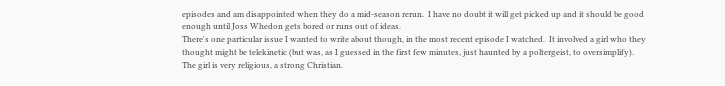episodes and am disappointed when they do a mid-season rerun.  I have no doubt it will get picked up and it should be good enough until Joss Whedon gets bored or runs out of ideas.
There's one particular issue I wanted to write about though, in the most recent episode I watched.  It involved a girl who they thought might be telekinetic (but was, as I guessed in the first few minutes, just haunted by a poltergeist, to oversimplify).
The girl is very religious, a strong Christian.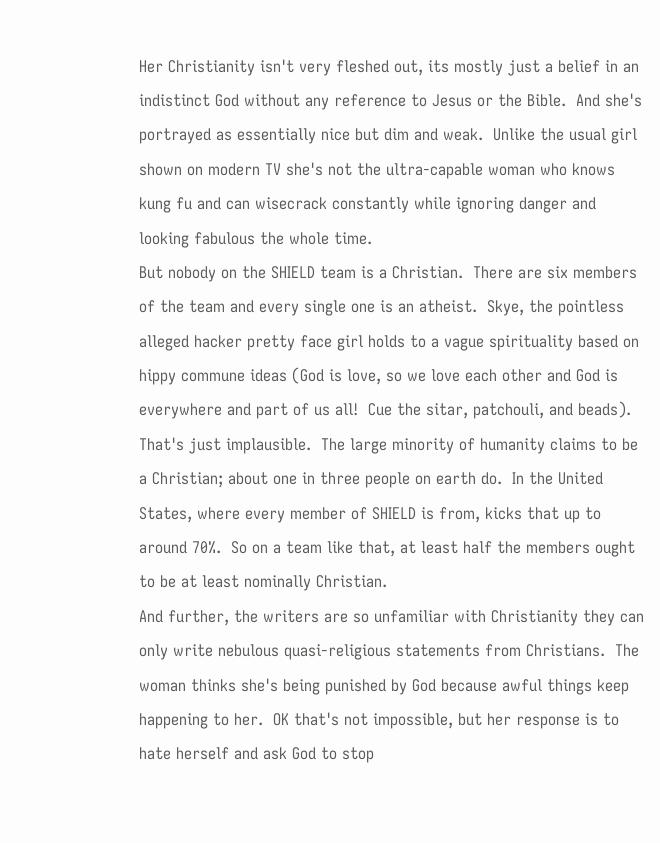Her Christianity isn't very fleshed out, its mostly just a belief in an indistinct God without any reference to Jesus or the Bible.  And she's portrayed as essentially nice but dim and weak.  Unlike the usual girl shown on modern TV she's not the ultra-capable woman who knows kung fu and can wisecrack constantly while ignoring danger and looking fabulous the whole time.
But nobody on the SHIELD team is a Christian.  There are six members of the team and every single one is an atheist.  Skye, the pointless alleged hacker pretty face girl holds to a vague spirituality based on hippy commune ideas (God is love, so we love each other and God is everywhere and part of us all!  Cue the sitar, patchouli, and beads).
That's just implausible.  The large minority of humanity claims to be a Christian; about one in three people on earth do.  In the United States, where every member of SHIELD is from, kicks that up to around 70%.  So on a team like that, at least half the members ought to be at least nominally Christian.
And further, the writers are so unfamiliar with Christianity they can only write nebulous quasi-religious statements from Christians.  The woman thinks she's being punished by God because awful things keep happening to her.  OK that's not impossible, but her response is to hate herself and ask God to stop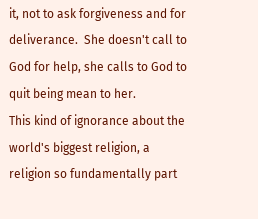it, not to ask forgiveness and for deliverance.  She doesn't call to God for help, she calls to God to quit being mean to her.
This kind of ignorance about the world's biggest religion, a religion so fundamentally part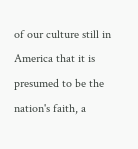of our culture still in America that it is presumed to be the nation's faith, a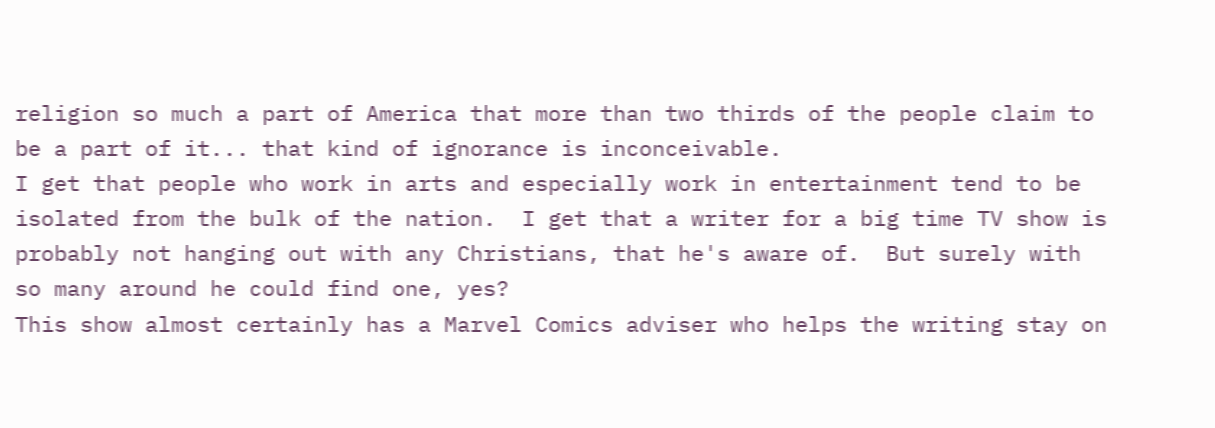religion so much a part of America that more than two thirds of the people claim to be a part of it... that kind of ignorance is inconceivable.
I get that people who work in arts and especially work in entertainment tend to be isolated from the bulk of the nation.  I get that a writer for a big time TV show is probably not hanging out with any Christians, that he's aware of.  But surely with so many around he could find one, yes?
This show almost certainly has a Marvel Comics adviser who helps the writing stay on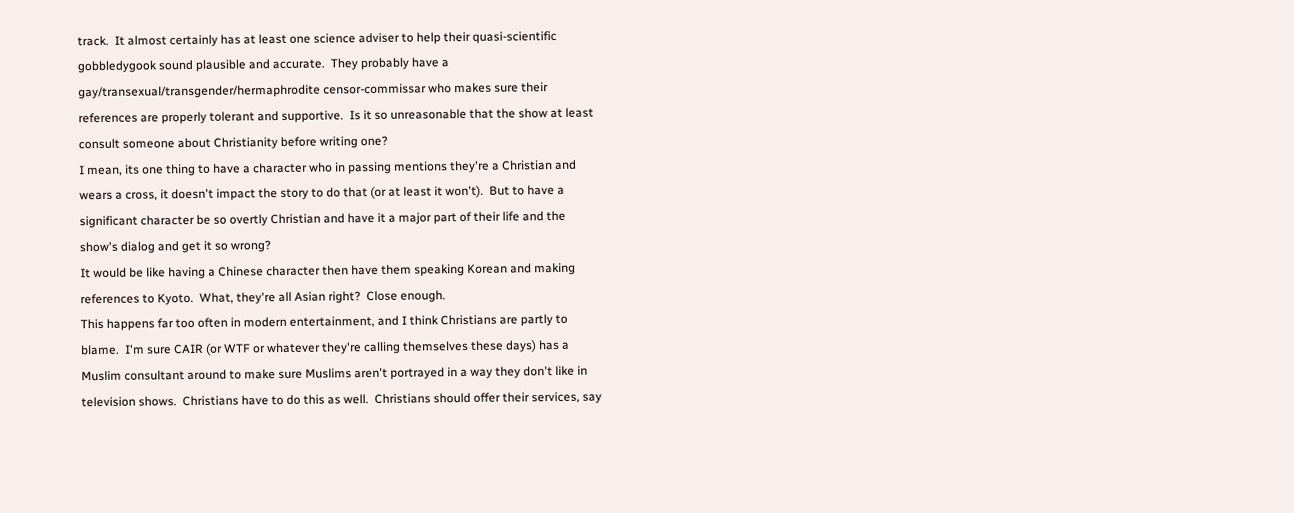track.  It almost certainly has at least one science adviser to help their quasi-scientific gobbledygook sound plausible and accurate.  They probably have a gay/transexual/transgender/hermaphrodite censor-commissar who makes sure their references are properly tolerant and supportive.  Is it so unreasonable that the show at least consult someone about Christianity before writing one?
I mean, its one thing to have a character who in passing mentions they're a Christian and wears a cross, it doesn't impact the story to do that (or at least it won't).  But to have a significant character be so overtly Christian and have it a major part of their life and the show's dialog and get it so wrong?
It would be like having a Chinese character then have them speaking Korean and making references to Kyoto.  What, they're all Asian right?  Close enough.
This happens far too often in modern entertainment, and I think Christians are partly to blame.  I'm sure CAIR (or WTF or whatever they're calling themselves these days) has a Muslim consultant around to make sure Muslims aren't portrayed in a way they don't like in television shows.  Christians have to do this as well.  Christians should offer their services, say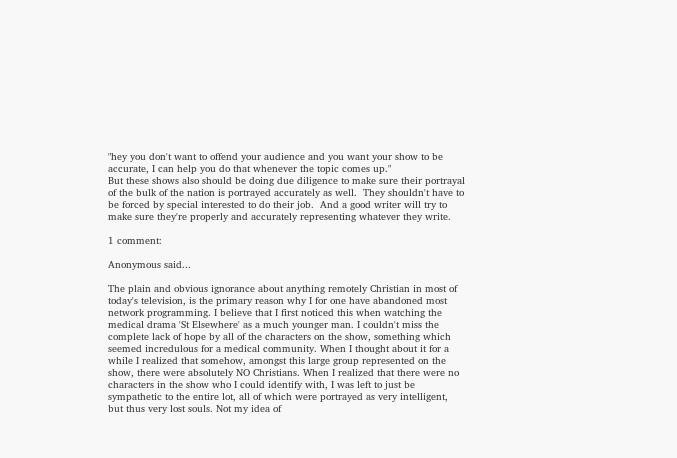"hey you don't want to offend your audience and you want your show to be accurate, I can help you do that whenever the topic comes up."
But these shows also should be doing due diligence to make sure their portrayal of the bulk of the nation is portrayed accurately as well.  They shouldn't have to be forced by special interested to do their job.  And a good writer will try to make sure they're properly and accurately representing whatever they write.

1 comment:

Anonymous said...

The plain and obvious ignorance about anything remotely Christian in most of today's television, is the primary reason why I for one have abandoned most network programming. I believe that I first noticed this when watching the medical drama 'St Elsewhere' as a much younger man. I couldn't miss the complete lack of hope by all of the characters on the show, something which seemed incredulous for a medical community. When I thought about it for a while I realized that somehow, amongst this large group represented on the show, there were absolutely NO Christians. When I realized that there were no characters in the show who I could identify with, I was left to just be sympathetic to the entire lot, all of which were portrayed as very intelligent, but thus very lost souls. Not my idea of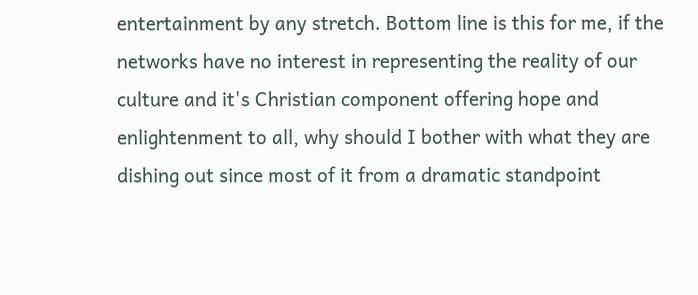entertainment by any stretch. Bottom line is this for me, if the networks have no interest in representing the reality of our culture and it's Christian component offering hope and enlightenment to all, why should I bother with what they are dishing out since most of it from a dramatic standpoint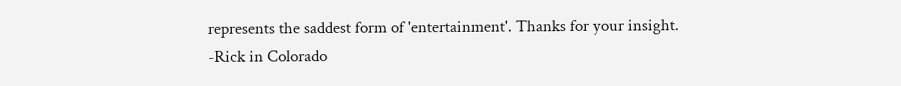represents the saddest form of 'entertainment'. Thanks for your insight.
-Rick in Colorado